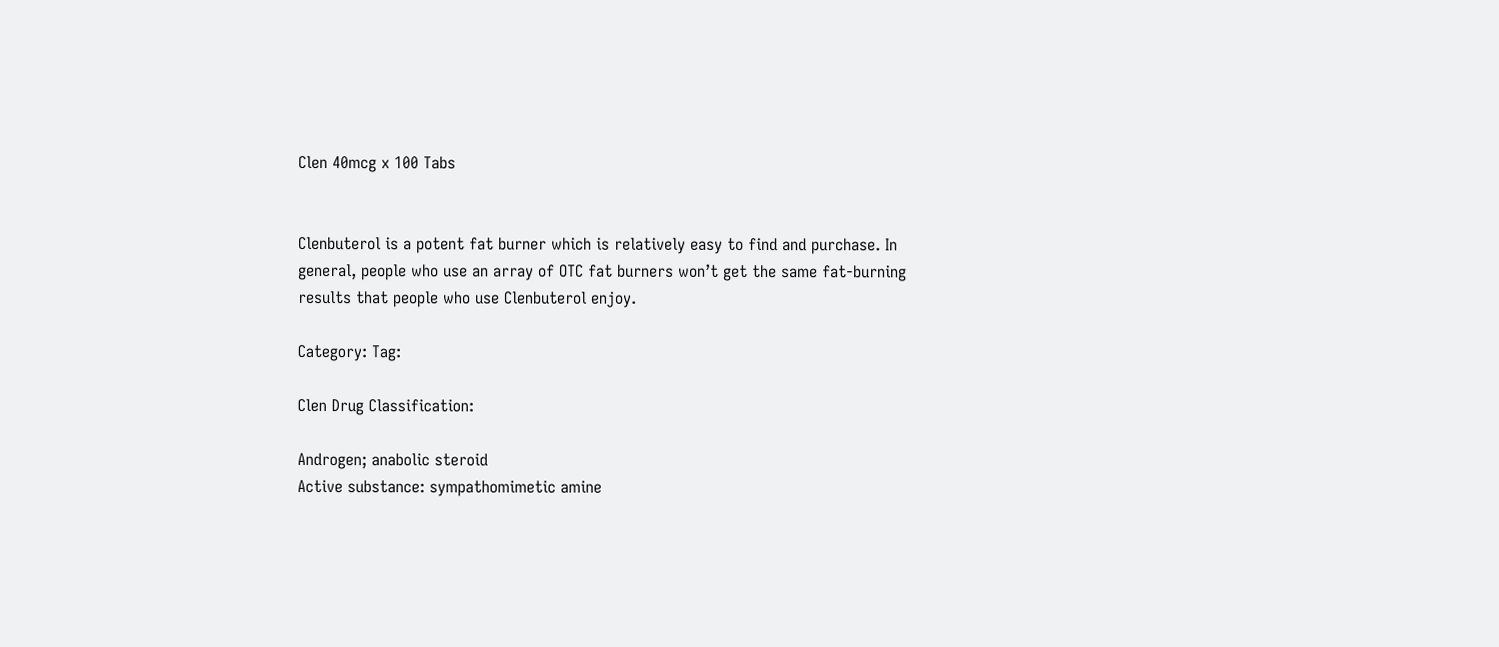Clen 40mcg x 100 Tabs


Clenbuterol is a potent fat burner which is relatively easy to find and purchase. In general, people who use an array of OTC fat burners won’t get the same fat-burning results that people who use Clenbuterol enjoy.

Category: Tag:

Clen Drug Classification:

Androgen; anabolic steroid
Active substance: sympathomimetic amine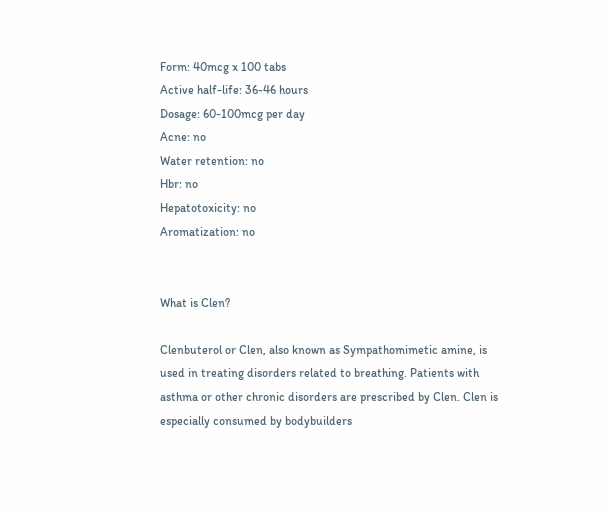Form: 40mcg x 100 tabs
Active half-life: 36-46 hours
Dosage: 60-100mcg per day
Acne: no
Water retention: no
Hbr: no
Hepatotoxicity: no
Aromatization: no


What is Clen?

Clenbuterol or Clen, also known as Sympathomimetic amine, is used in treating disorders related to breathing. Patients with asthma or other chronic disorders are prescribed by Clen. Clen is especially consumed by bodybuilders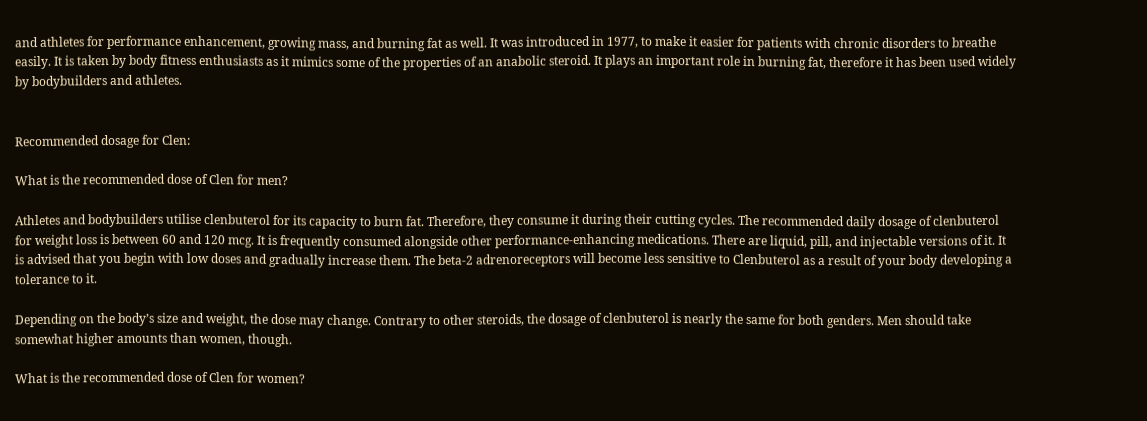and athletes for performance enhancement, growing mass, and burning fat as well. It was introduced in 1977, to make it easier for patients with chronic disorders to breathe easily. It is taken by body fitness enthusiasts as it mimics some of the properties of an anabolic steroid. It plays an important role in burning fat, therefore it has been used widely by bodybuilders and athletes.


Recommended dosage for Clen:

What is the recommended dose of Clen for men?

Athletes and bodybuilders utilise clenbuterol for its capacity to burn fat. Therefore, they consume it during their cutting cycles. The recommended daily dosage of clenbuterol for weight loss is between 60 and 120 mcg. It is frequently consumed alongside other performance-enhancing medications. There are liquid, pill, and injectable versions of it. It is advised that you begin with low doses and gradually increase them. The beta-2 adrenoreceptors will become less sensitive to Clenbuterol as a result of your body developing a tolerance to it.

Depending on the body’s size and weight, the dose may change. Contrary to other steroids, the dosage of clenbuterol is nearly the same for both genders. Men should take somewhat higher amounts than women, though.

What is the recommended dose of Clen for women?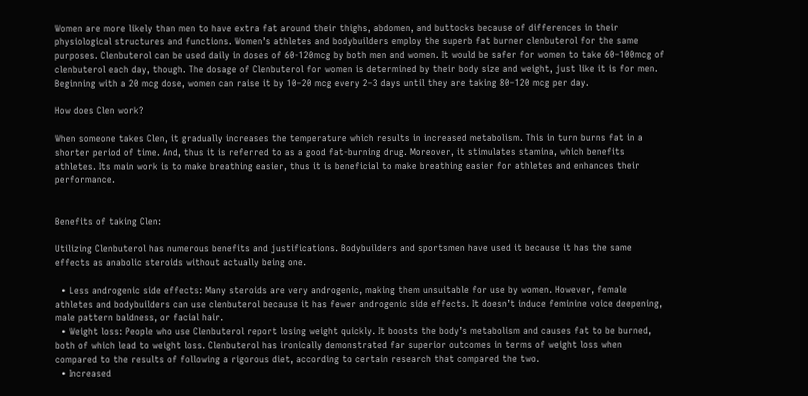Women are more likely than men to have extra fat around their thighs, abdomen, and buttocks because of differences in their physiological structures and functions. Women’s athletes and bodybuilders employ the superb fat burner clenbuterol for the same purposes. Clenbuterol can be used daily in doses of 60-120mcg by both men and women. It would be safer for women to take 60–100mcg of clenbuterol each day, though. The dosage of Clenbuterol for women is determined by their body size and weight, just like it is for men. Beginning with a 20 mcg dose, women can raise it by 10–20 mcg every 2–3 days until they are taking 80–120 mcg per day.

How does Clen work?

When someone takes Clen, it gradually increases the temperature which results in increased metabolism. This in turn burns fat in a shorter period of time. And, thus it is referred to as a good fat-burning drug. Moreover, it stimulates stamina, which benefits athletes. Its main work is to make breathing easier, thus it is beneficial to make breathing easier for athletes and enhances their performance.


Benefits of taking Clen:

Utilizing Clenbuterol has numerous benefits and justifications. Bodybuilders and sportsmen have used it because it has the same effects as anabolic steroids without actually being one.

  • Less androgenic side effects: Many steroids are very androgenic, making them unsuitable for use by women. However, female athletes and bodybuilders can use clenbuterol because it has fewer androgenic side effects. It doesn’t induce feminine voice deepening, male pattern baldness, or facial hair.
  • Weight loss: People who use Clenbuterol report losing weight quickly. It boosts the body’s metabolism and causes fat to be burned, both of which lead to weight loss. Clenbuterol has ironically demonstrated far superior outcomes in terms of weight loss when compared to the results of following a rigorous diet, according to certain research that compared the two.
  • Increased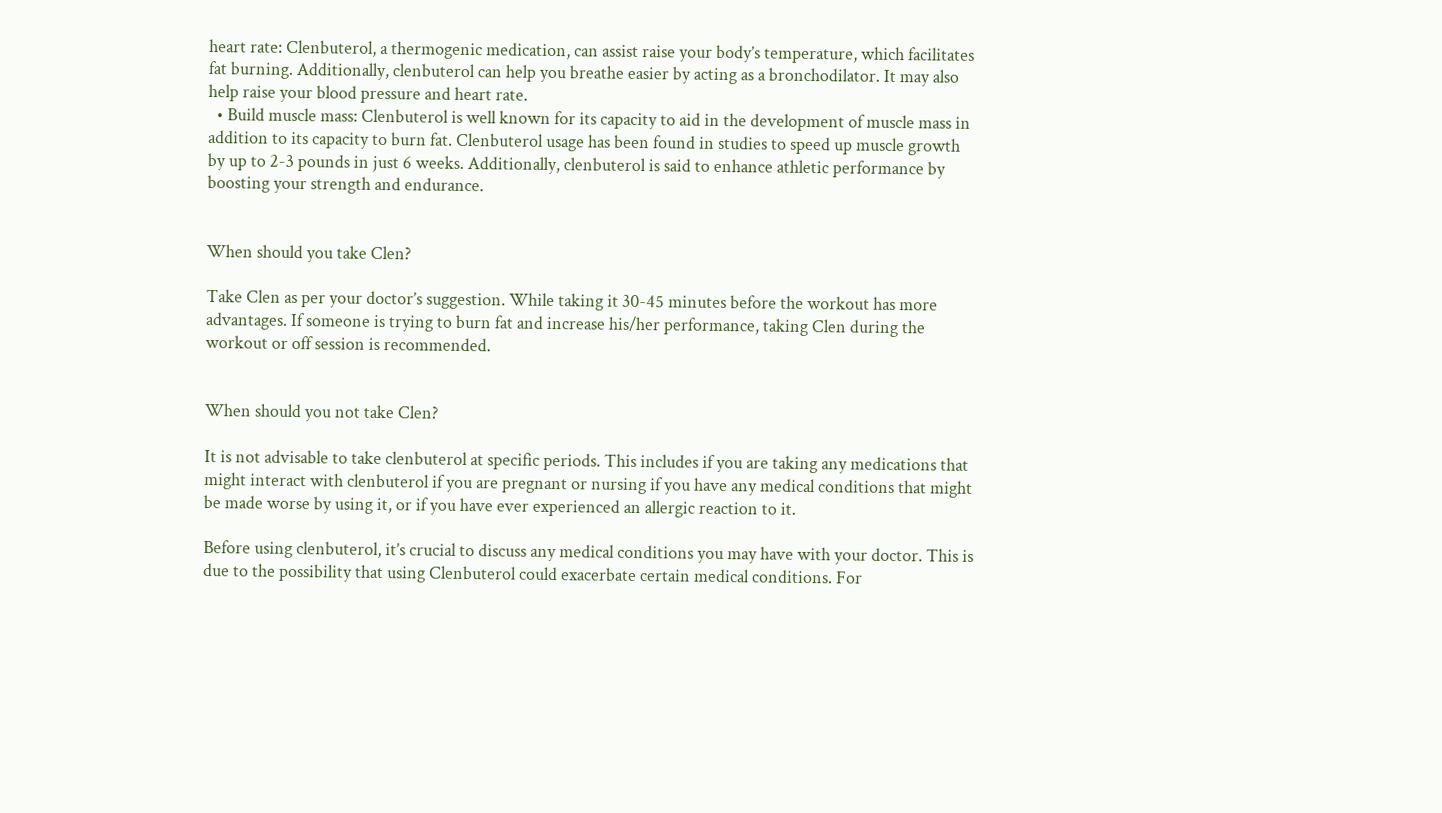heart rate: Clenbuterol, a thermogenic medication, can assist raise your body’s temperature, which facilitates fat burning. Additionally, clenbuterol can help you breathe easier by acting as a bronchodilator. It may also help raise your blood pressure and heart rate.
  • Build muscle mass: Clenbuterol is well known for its capacity to aid in the development of muscle mass in addition to its capacity to burn fat. Clenbuterol usage has been found in studies to speed up muscle growth by up to 2-3 pounds in just 6 weeks. Additionally, clenbuterol is said to enhance athletic performance by boosting your strength and endurance.


When should you take Clen?

Take Clen as per your doctor’s suggestion. While taking it 30-45 minutes before the workout has more advantages. If someone is trying to burn fat and increase his/her performance, taking Clen during the workout or off session is recommended.


When should you not take Clen?

It is not advisable to take clenbuterol at specific periods. This includes if you are taking any medications that might interact with clenbuterol if you are pregnant or nursing if you have any medical conditions that might be made worse by using it, or if you have ever experienced an allergic reaction to it.

Before using clenbuterol, it’s crucial to discuss any medical conditions you may have with your doctor. This is due to the possibility that using Clenbuterol could exacerbate certain medical conditions. For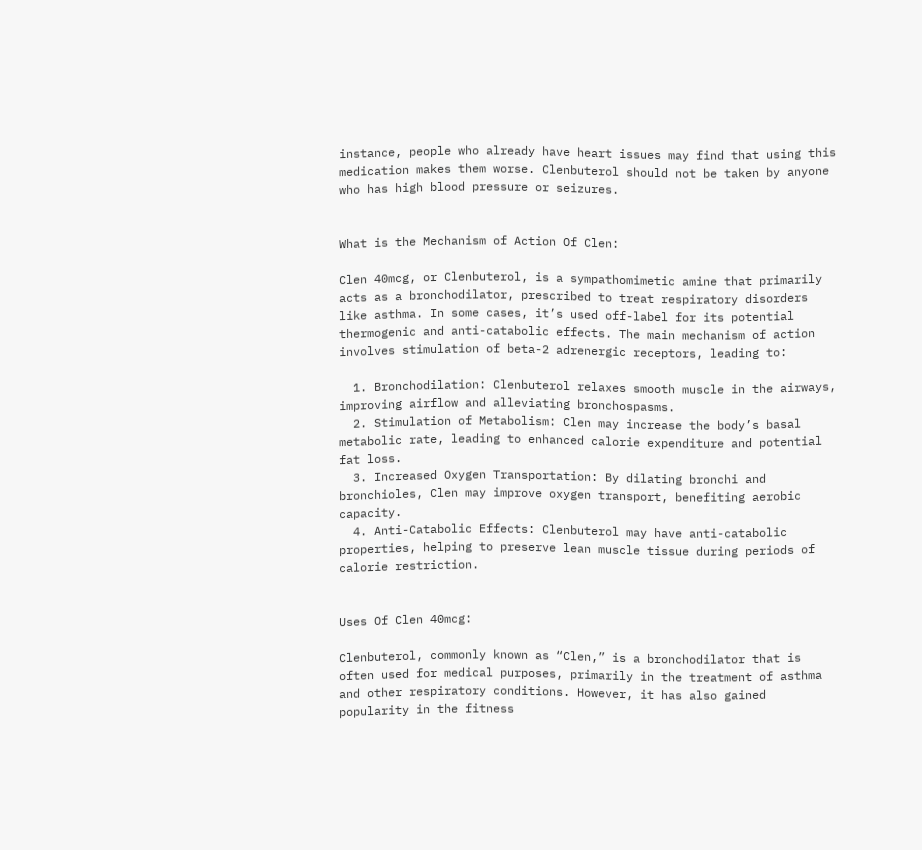instance, people who already have heart issues may find that using this medication makes them worse. Clenbuterol should not be taken by anyone who has high blood pressure or seizures.


What is the Mechanism of Action Of Clen:

Clen 40mcg, or Clenbuterol, is a sympathomimetic amine that primarily acts as a bronchodilator, prescribed to treat respiratory disorders like asthma. In some cases, it’s used off-label for its potential thermogenic and anti-catabolic effects. The main mechanism of action involves stimulation of beta-2 adrenergic receptors, leading to:

  1. Bronchodilation: Clenbuterol relaxes smooth muscle in the airways, improving airflow and alleviating bronchospasms.
  2. Stimulation of Metabolism: Clen may increase the body’s basal metabolic rate, leading to enhanced calorie expenditure and potential fat loss.
  3. Increased Oxygen Transportation: By dilating bronchi and bronchioles, Clen may improve oxygen transport, benefiting aerobic capacity.
  4. Anti-Catabolic Effects: Clenbuterol may have anti-catabolic properties, helping to preserve lean muscle tissue during periods of calorie restriction.


Uses Of Clen 40mcg:

Clenbuterol, commonly known as “Clen,” is a bronchodilator that is often used for medical purposes, primarily in the treatment of asthma and other respiratory conditions. However, it has also gained popularity in the fitness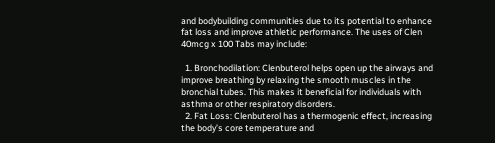and bodybuilding communities due to its potential to enhance fat loss and improve athletic performance. The uses of Clen 40mcg x 100 Tabs may include:

  1. Bronchodilation: Clenbuterol helps open up the airways and improve breathing by relaxing the smooth muscles in the bronchial tubes. This makes it beneficial for individuals with asthma or other respiratory disorders.
  2. Fat Loss: Clenbuterol has a thermogenic effect, increasing the body’s core temperature and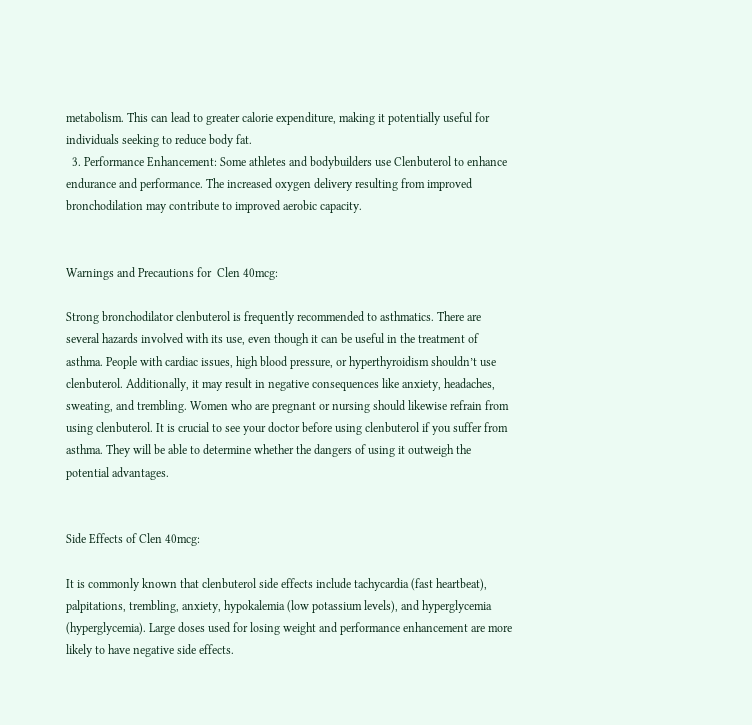metabolism. This can lead to greater calorie expenditure, making it potentially useful for individuals seeking to reduce body fat.
  3. Performance Enhancement: Some athletes and bodybuilders use Clenbuterol to enhance endurance and performance. The increased oxygen delivery resulting from improved bronchodilation may contribute to improved aerobic capacity.


Warnings and Precautions for  Clen 40mcg:

Strong bronchodilator clenbuterol is frequently recommended to asthmatics. There are several hazards involved with its use, even though it can be useful in the treatment of asthma. People with cardiac issues, high blood pressure, or hyperthyroidism shouldn’t use clenbuterol. Additionally, it may result in negative consequences like anxiety, headaches, sweating, and trembling. Women who are pregnant or nursing should likewise refrain from using clenbuterol. It is crucial to see your doctor before using clenbuterol if you suffer from asthma. They will be able to determine whether the dangers of using it outweigh the potential advantages.


Side Effects of Clen 40mcg:

It is commonly known that clenbuterol side effects include tachycardia (fast heartbeat), palpitations, trembling, anxiety, hypokalemia (low potassium levels), and hyperglycemia (hyperglycemia). Large doses used for losing weight and performance enhancement are more likely to have negative side effects.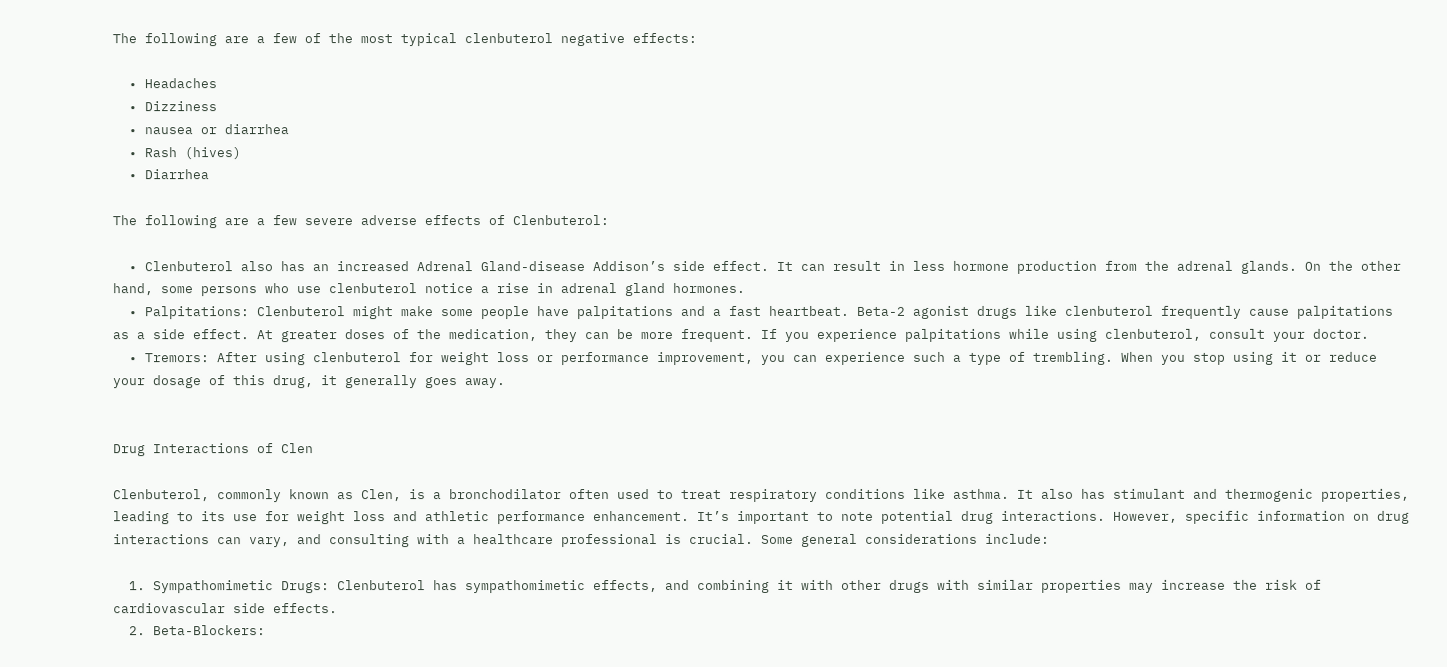The following are a few of the most typical clenbuterol negative effects:

  • Headaches
  • Dizziness
  • nausea or diarrhea
  • Rash (hives)
  • Diarrhea

The following are a few severe adverse effects of Clenbuterol:

  • Clenbuterol also has an increased Adrenal Gland-disease Addison’s side effect. It can result in less hormone production from the adrenal glands. On the other hand, some persons who use clenbuterol notice a rise in adrenal gland hormones.
  • Palpitations: Clenbuterol might make some people have palpitations and a fast heartbeat. Beta-2 agonist drugs like clenbuterol frequently cause palpitations as a side effect. At greater doses of the medication, they can be more frequent. If you experience palpitations while using clenbuterol, consult your doctor.
  • Tremors: After using clenbuterol for weight loss or performance improvement, you can experience such a type of trembling. When you stop using it or reduce your dosage of this drug, it generally goes away.


Drug Interactions of Clen

Clenbuterol, commonly known as Clen, is a bronchodilator often used to treat respiratory conditions like asthma. It also has stimulant and thermogenic properties, leading to its use for weight loss and athletic performance enhancement. It’s important to note potential drug interactions. However, specific information on drug interactions can vary, and consulting with a healthcare professional is crucial. Some general considerations include:

  1. Sympathomimetic Drugs: Clenbuterol has sympathomimetic effects, and combining it with other drugs with similar properties may increase the risk of cardiovascular side effects.
  2. Beta-Blockers: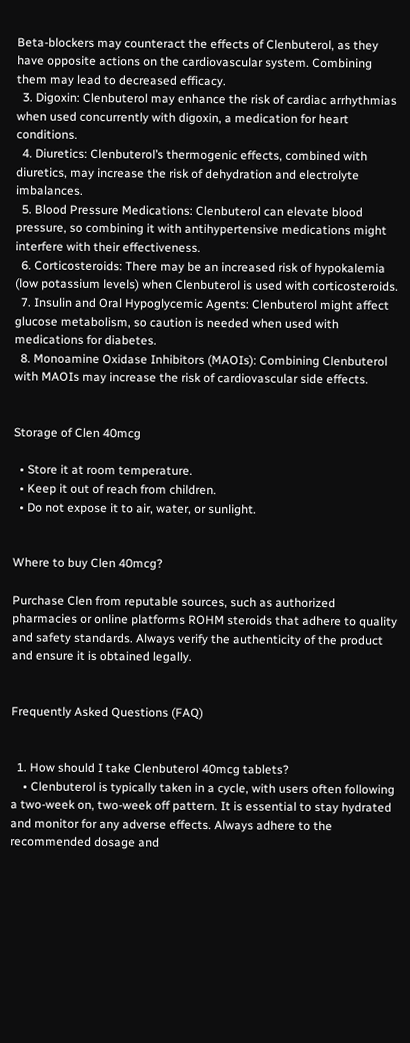Beta-blockers may counteract the effects of Clenbuterol, as they have opposite actions on the cardiovascular system. Combining them may lead to decreased efficacy.
  3. Digoxin: Clenbuterol may enhance the risk of cardiac arrhythmias when used concurrently with digoxin, a medication for heart conditions.
  4. Diuretics: Clenbuterol’s thermogenic effects, combined with diuretics, may increase the risk of dehydration and electrolyte imbalances.
  5. Blood Pressure Medications: Clenbuterol can elevate blood pressure, so combining it with antihypertensive medications might interfere with their effectiveness.
  6. Corticosteroids: There may be an increased risk of hypokalemia (low potassium levels) when Clenbuterol is used with corticosteroids.
  7. Insulin and Oral Hypoglycemic Agents: Clenbuterol might affect glucose metabolism, so caution is needed when used with medications for diabetes.
  8. Monoamine Oxidase Inhibitors (MAOIs): Combining Clenbuterol with MAOIs may increase the risk of cardiovascular side effects.


Storage of Clen 40mcg

  • Store it at room temperature.
  • Keep it out of reach from children.
  • Do not expose it to air, water, or sunlight.


Where to buy Clen 40mcg?

Purchase Clen from reputable sources, such as authorized pharmacies or online platforms ROHM steroids that adhere to quality and safety standards. Always verify the authenticity of the product and ensure it is obtained legally.


Frequently Asked Questions (FAQ)


  1. How should I take Clenbuterol 40mcg tablets?
    • Clenbuterol is typically taken in a cycle, with users often following a two-week on, two-week off pattern. It is essential to stay hydrated and monitor for any adverse effects. Always adhere to the recommended dosage and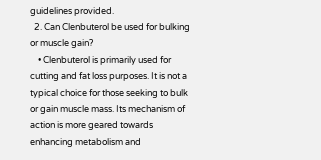guidelines provided.
  2. Can Clenbuterol be used for bulking or muscle gain?
    • Clenbuterol is primarily used for cutting and fat loss purposes. It is not a typical choice for those seeking to bulk or gain muscle mass. Its mechanism of action is more geared towards enhancing metabolism and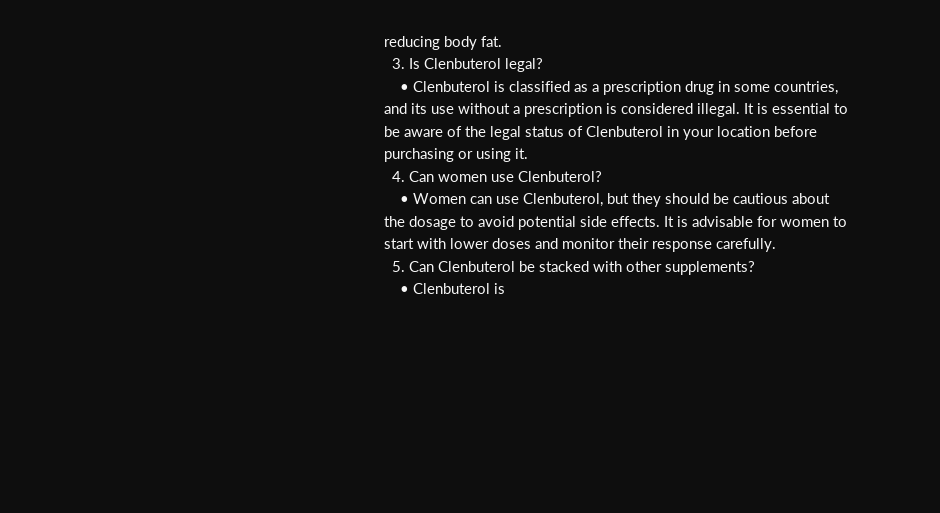reducing body fat.
  3. Is Clenbuterol legal?
    • Clenbuterol is classified as a prescription drug in some countries, and its use without a prescription is considered illegal. It is essential to be aware of the legal status of Clenbuterol in your location before purchasing or using it.
  4. Can women use Clenbuterol?
    • Women can use Clenbuterol, but they should be cautious about the dosage to avoid potential side effects. It is advisable for women to start with lower doses and monitor their response carefully.
  5. Can Clenbuterol be stacked with other supplements?
    • Clenbuterol is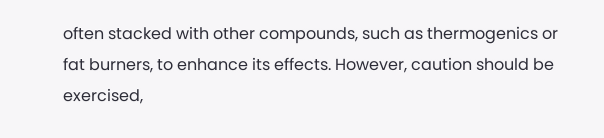often stacked with other compounds, such as thermogenics or fat burners, to enhance its effects. However, caution should be exercised,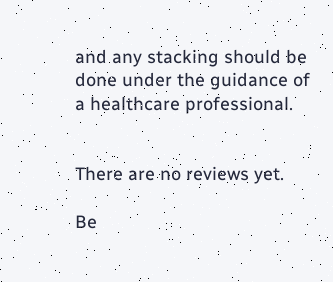and any stacking should be done under the guidance of a healthcare professional.


There are no reviews yet.

Be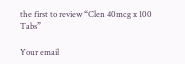the first to review “Clen 40mcg x 100 Tabs”

Your email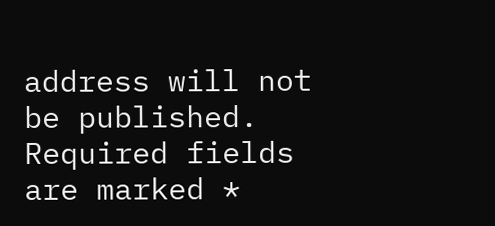address will not be published. Required fields are marked *